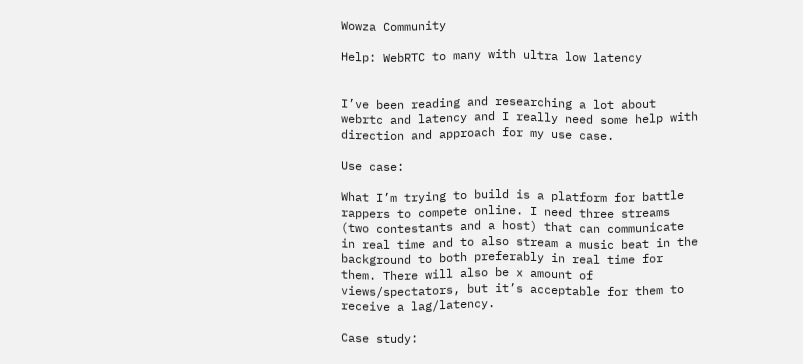Wowza Community

Help: WebRTC to many with ultra low latency


I’ve been reading and researching a lot about webrtc and latency and I really need some help with direction and approach for my use case.

Use case:

What I’m trying to build is a platform for battle rappers to compete online. I need three streams (two contestants and a host) that can communicate in real time and to also stream a music beat in the background to both preferably in real time for them. There will also be x amount of views/spectators, but it’s acceptable for them to receive a lag/latency.

Case study: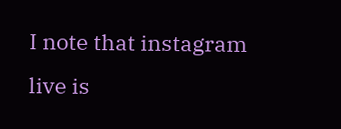I note that instagram live is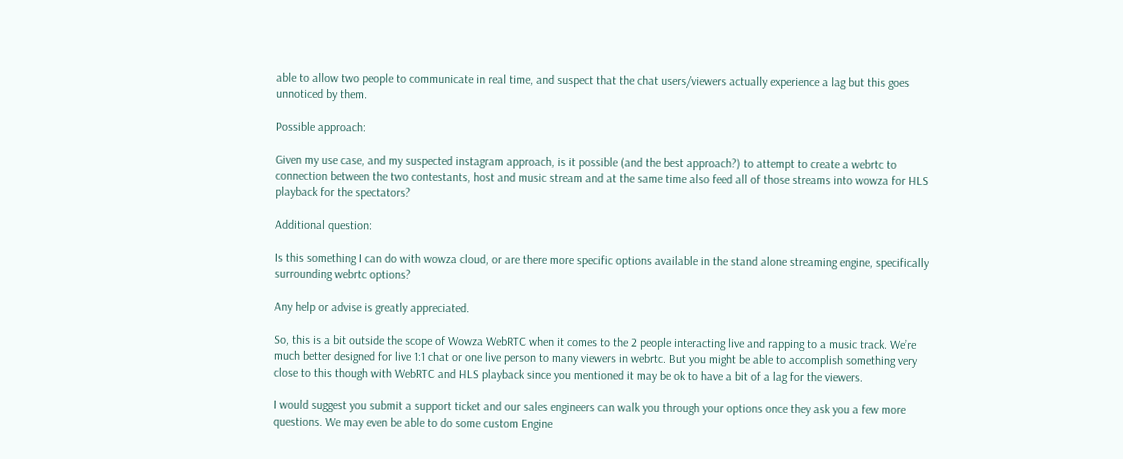able to allow two people to communicate in real time, and suspect that the chat users/viewers actually experience a lag but this goes unnoticed by them.

Possible approach:

Given my use case, and my suspected instagram approach, is it possible (and the best approach?) to attempt to create a webrtc to connection between the two contestants, host and music stream and at the same time also feed all of those streams into wowza for HLS playback for the spectators?

Additional question:

Is this something I can do with wowza cloud, or are there more specific options available in the stand alone streaming engine, specifically surrounding webrtc options?

Any help or advise is greatly appreciated.

So, this is a bit outside the scope of Wowza WebRTC when it comes to the 2 people interacting live and rapping to a music track. We’re much better designed for live 1:1 chat or one live person to many viewers in webrtc. But you might be able to accomplish something very close to this though with WebRTC and HLS playback since you mentioned it may be ok to have a bit of a lag for the viewers.

I would suggest you submit a support ticket and our sales engineers can walk you through your options once they ask you a few more questions. We may even be able to do some custom Engine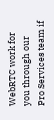WebRTC work for you through our Pro Services team if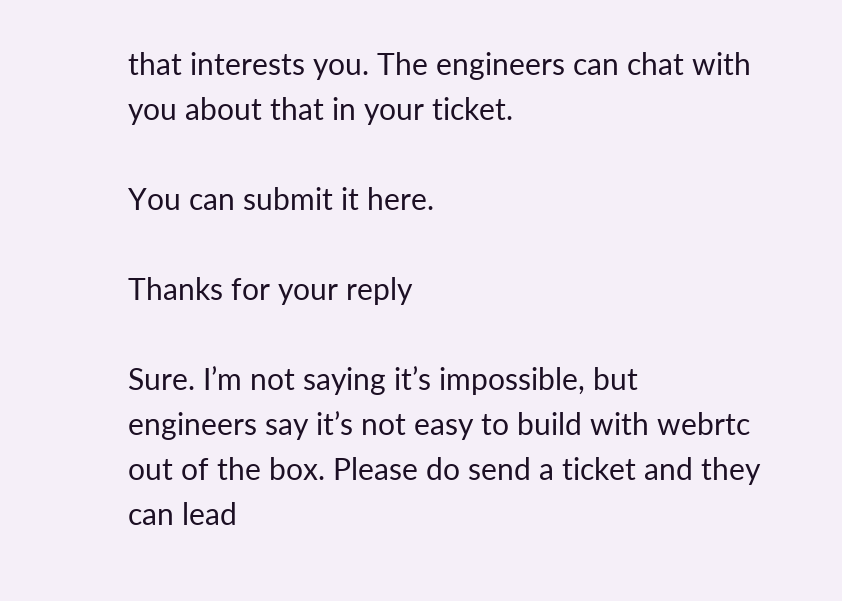that interests you. The engineers can chat with you about that in your ticket.

You can submit it here.

Thanks for your reply

Sure. I’m not saying it’s impossible, but engineers say it’s not easy to build with webrtc out of the box. Please do send a ticket and they can lead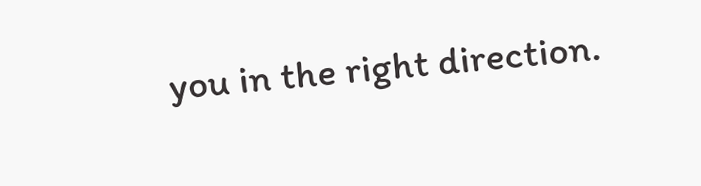you in the right direction.